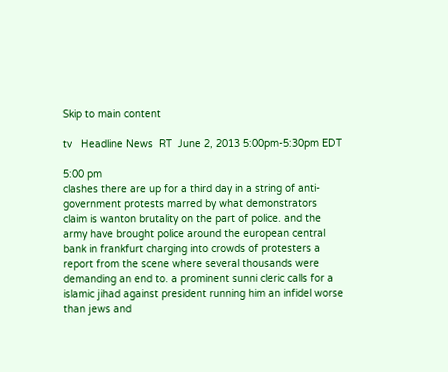Skip to main content

tv   Headline News  RT  June 2, 2013 5:00pm-5:30pm EDT

5:00 pm
clashes there are up for a third day in a string of anti-government protests marred by what demonstrators claim is wanton brutality on the part of police. and the army have brought police around the european central bank in frankfurt charging into crowds of protesters a report from the scene where several thousands were demanding an end to. a prominent sunni cleric calls for a islamic jihad against president running him an infidel worse than jews and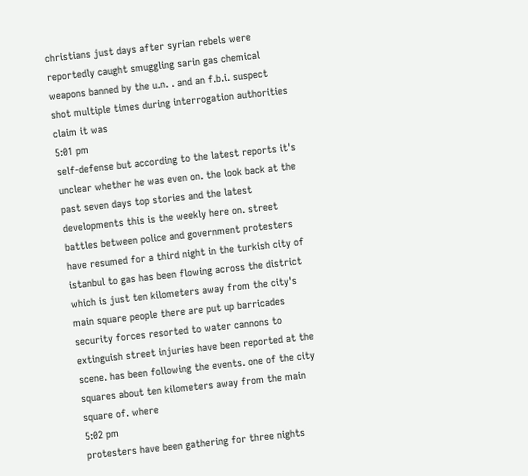christians just days after syrian rebels were reportedly caught smuggling sarin gas chemical weapons banned by the u.n. . and an f.b.i. suspect shot multiple times during interrogation authorities claim it was
5:01 pm
self-defense but according to the latest reports it's unclear whether he was even on. the look back at the past seven days top stories and the latest developments this is the weekly here on. street battles between police and government protesters have resumed for a third night in the turkish city of istanbul to gas has been flowing across the district which is just ten kilometers away from the city's main square people there are put up barricades security forces resorted to water cannons to extinguish street injuries have been reported at the scene. has been following the events. one of the city squares about ten kilometers away from the main square of. where
5:02 pm
protesters have been gathering for three nights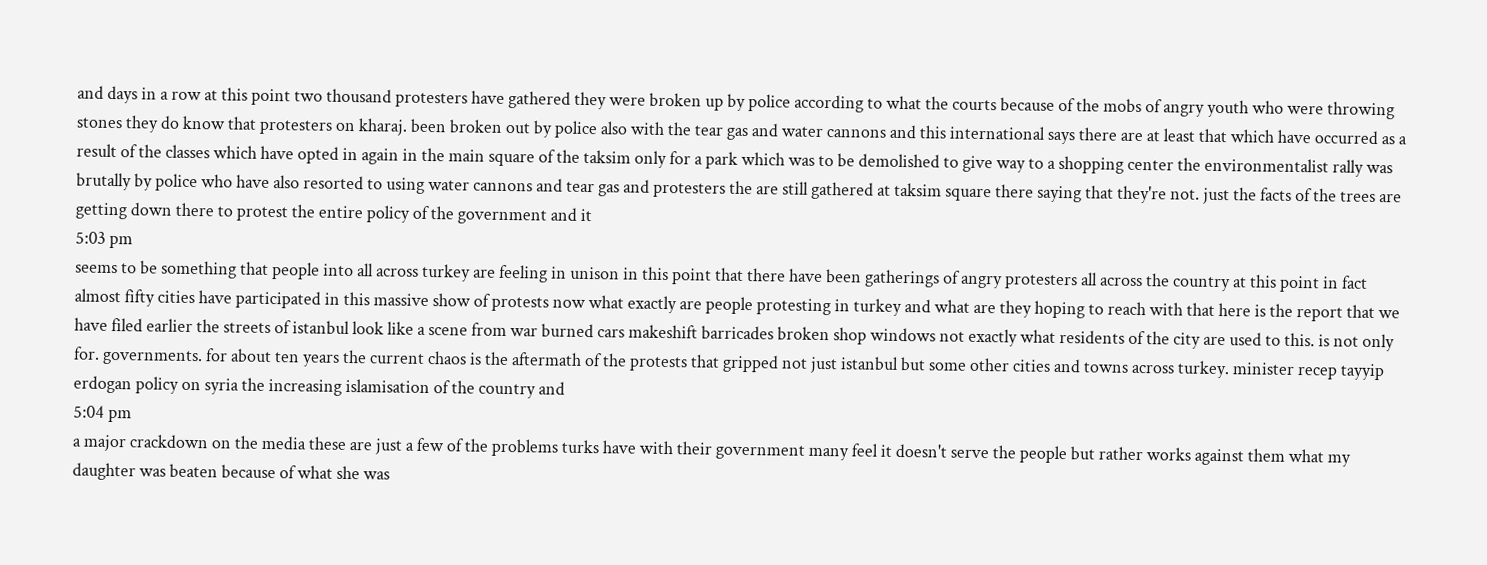and days in a row at this point two thousand protesters have gathered they were broken up by police according to what the courts because of the mobs of angry youth who were throwing stones they do know that protesters on kharaj. been broken out by police also with the tear gas and water cannons and this international says there are at least that which have occurred as a result of the classes which have opted in again in the main square of the taksim only for a park which was to be demolished to give way to a shopping center the environmentalist rally was brutally by police who have also resorted to using water cannons and tear gas and protesters the are still gathered at taksim square there saying that they're not. just the facts of the trees are getting down there to protest the entire policy of the government and it
5:03 pm
seems to be something that people into all across turkey are feeling in unison in this point that there have been gatherings of angry protesters all across the country at this point in fact almost fifty cities have participated in this massive show of protests now what exactly are people protesting in turkey and what are they hoping to reach with that here is the report that we have filed earlier the streets of istanbul look like a scene from war burned cars makeshift barricades broken shop windows not exactly what residents of the city are used to this. is not only for. governments. for about ten years the current chaos is the aftermath of the protests that gripped not just istanbul but some other cities and towns across turkey. minister recep tayyip erdogan policy on syria the increasing islamisation of the country and
5:04 pm
a major crackdown on the media these are just a few of the problems turks have with their government many feel it doesn't serve the people but rather works against them what my daughter was beaten because of what she was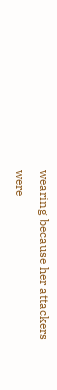wearing because her attackers were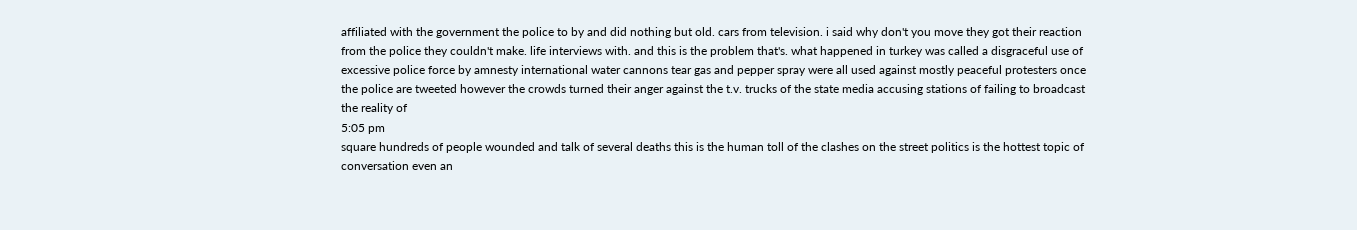affiliated with the government the police to by and did nothing but old. cars from television. i said why don't you move they got their reaction from the police they couldn't make. life interviews with. and this is the problem that's. what happened in turkey was called a disgraceful use of excessive police force by amnesty international water cannons tear gas and pepper spray were all used against mostly peaceful protesters once the police are tweeted however the crowds turned their anger against the t.v. trucks of the state media accusing stations of failing to broadcast the reality of
5:05 pm
square hundreds of people wounded and talk of several deaths this is the human toll of the clashes on the street politics is the hottest topic of conversation even an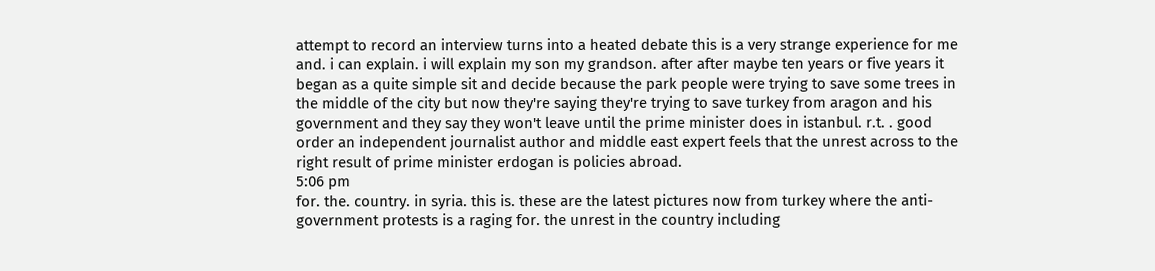attempt to record an interview turns into a heated debate this is a very strange experience for me and. i can explain. i will explain my son my grandson. after after maybe ten years or five years it began as a quite simple sit and decide because the park people were trying to save some trees in the middle of the city but now they're saying they're trying to save turkey from aragon and his government and they say they won't leave until the prime minister does in istanbul. r.t. . good order an independent journalist author and middle east expert feels that the unrest across to the right result of prime minister erdogan is policies abroad.
5:06 pm
for. the. country. in syria. this is. these are the latest pictures now from turkey where the anti-government protests is a raging for. the unrest in the country including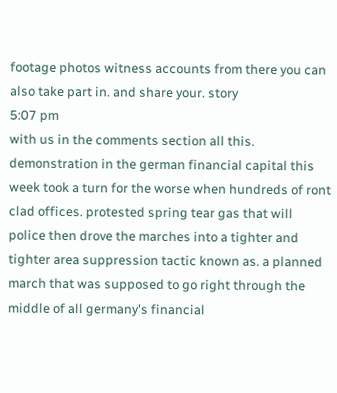footage photos witness accounts from there you can also take part in. and share your. story
5:07 pm
with us in the comments section all this. demonstration in the german financial capital this week took a turn for the worse when hundreds of ront clad offices. protested spring tear gas that will police then drove the marches into a tighter and tighter area suppression tactic known as. a planned march that was supposed to go right through the middle of all germany's financial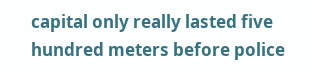capital only really lasted five hundred meters before police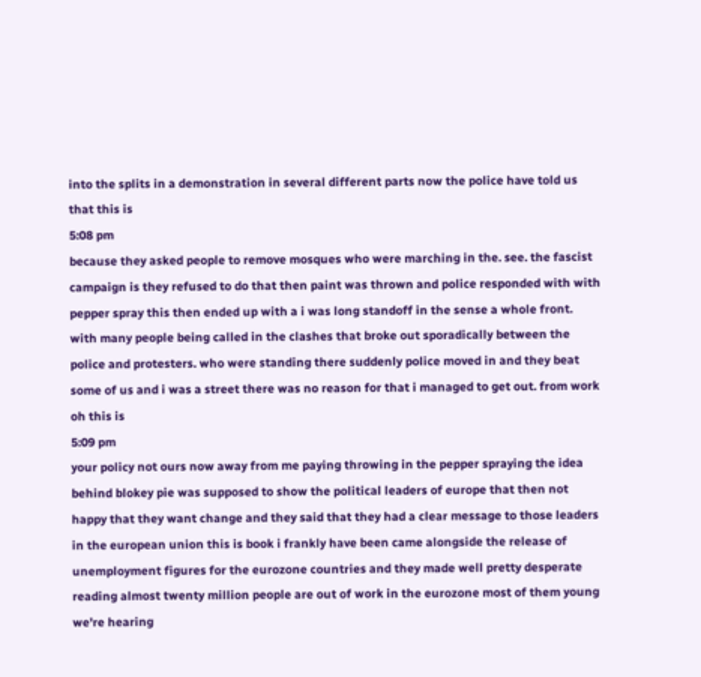into the splits in a demonstration in several different parts now the police have told us that this is
5:08 pm
because they asked people to remove mosques who were marching in the. see. the fascist campaign is they refused to do that then paint was thrown and police responded with with pepper spray this then ended up with a i was long standoff in the sense a whole front. with many people being called in the clashes that broke out sporadically between the police and protesters. who were standing there suddenly police moved in and they beat some of us and i was a street there was no reason for that i managed to get out. from work oh this is
5:09 pm
your policy not ours now away from me paying throwing in the pepper spraying the idea behind blokey pie was supposed to show the political leaders of europe that then not happy that they want change and they said that they had a clear message to those leaders in the european union this is book i frankly have been came alongside the release of unemployment figures for the eurozone countries and they made well pretty desperate reading almost twenty million people are out of work in the eurozone most of them young we're hearing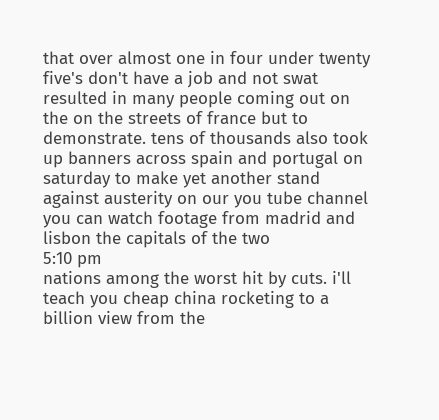that over almost one in four under twenty five's don't have a job and not swat resulted in many people coming out on the on the streets of france but to demonstrate. tens of thousands also took up banners across spain and portugal on saturday to make yet another stand against austerity on our you tube channel you can watch footage from madrid and lisbon the capitals of the two
5:10 pm
nations among the worst hit by cuts. i'll teach you cheap china rocketing to a billion view from the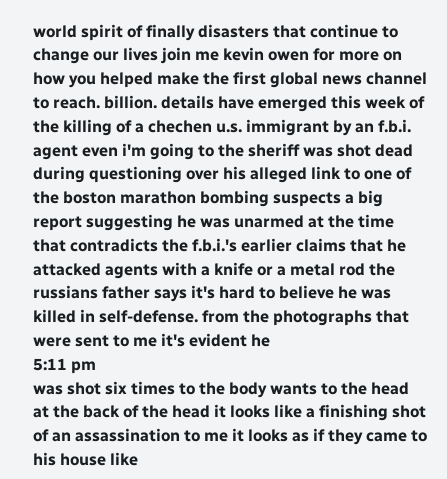world spirit of finally disasters that continue to change our lives join me kevin owen for more on how you helped make the first global news channel to reach. billion. details have emerged this week of the killing of a chechen u.s. immigrant by an f.b.i. agent even i'm going to the sheriff was shot dead during questioning over his alleged link to one of the boston marathon bombing suspects a big report suggesting he was unarmed at the time that contradicts the f.b.i.'s earlier claims that he attacked agents with a knife or a metal rod the russians father says it's hard to believe he was killed in self-defense. from the photographs that were sent to me it's evident he
5:11 pm
was shot six times to the body wants to the head at the back of the head it looks like a finishing shot of an assassination to me it looks as if they came to his house like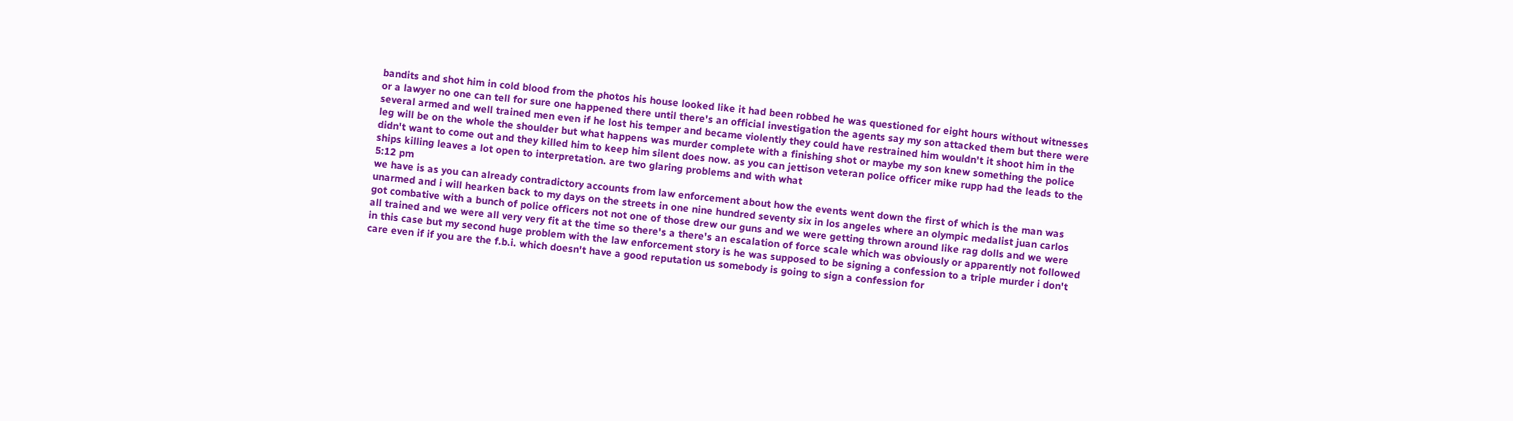bandits and shot him in cold blood from the photos his house looked like it had been robbed he was questioned for eight hours without witnesses or a lawyer no one can tell for sure one happened there until there's an official investigation the agents say my son attacked them but there were several armed and well trained men even if he lost his temper and became violently they could have restrained him wouldn't it shoot him in the leg will be on the whole the shoulder but what happens was murder complete with a finishing shot or maybe my son knew something the police didn't want to come out and they killed him to keep him silent does now. as you can jettison veteran police officer mike rupp had the leads to the ships killing leaves a lot open to interpretation. are two glaring problems and with what
5:12 pm
we have is as you can already contradictory accounts from law enforcement about how the events went down the first of which is the man was unarmed and i will hearken back to my days on the streets in one nine hundred seventy six in los angeles where an olympic medalist juan carlos got combative with a bunch of police officers not not one of those drew our guns and we were getting thrown around like rag dolls and we were all trained and we were all very very fit at the time so there's a there's an escalation of force scale which was obviously or apparently not followed in this case but my second huge problem with the law enforcement story is he was supposed to be signing a confession to a triple murder i don't care even if if you are the f.b.i. which doesn't have a good reputation us somebody is going to sign a confession for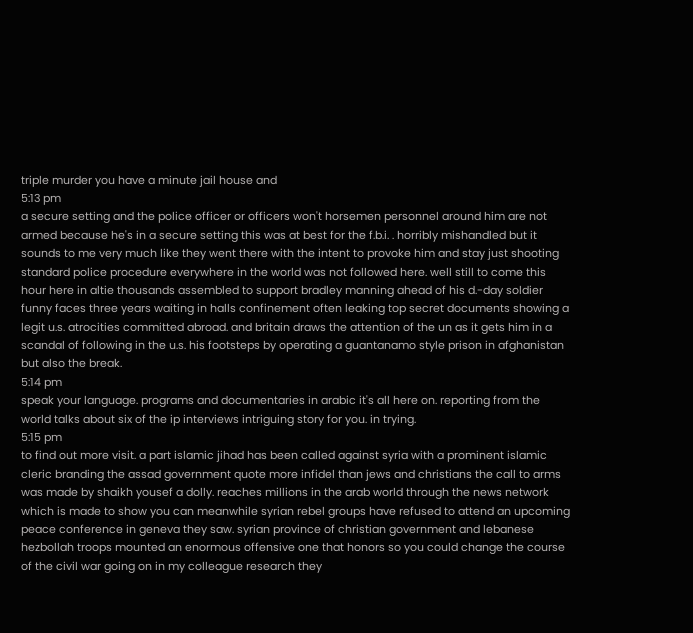triple murder you have a minute jail house and
5:13 pm
a secure setting and the police officer or officers won't horsemen personnel around him are not armed because he's in a secure setting this was at best for the f.b.i. . horribly mishandled but it sounds to me very much like they went there with the intent to provoke him and stay just shooting standard police procedure everywhere in the world was not followed here. well still to come this hour here in altie thousands assembled to support bradley manning ahead of his d.-day soldier funny faces three years waiting in halls confinement often leaking top secret documents showing a legit u.s. atrocities committed abroad. and britain draws the attention of the un as it gets him in a scandal of following in the u.s. his footsteps by operating a guantanamo style prison in afghanistan but also the break.
5:14 pm
speak your language. programs and documentaries in arabic it's all here on. reporting from the world talks about six of the ip interviews intriguing story for you. in trying.
5:15 pm
to find out more visit. a part islamic jihad has been called against syria with a prominent islamic cleric branding the assad government quote more infidel than jews and christians the call to arms was made by shaikh yousef a dolly. reaches millions in the arab world through the news network which is made to show you can meanwhile syrian rebel groups have refused to attend an upcoming peace conference in geneva they saw. syrian province of christian government and lebanese hezbollah troops mounted an enormous offensive one that honors so you could change the course of the civil war going on in my colleague research they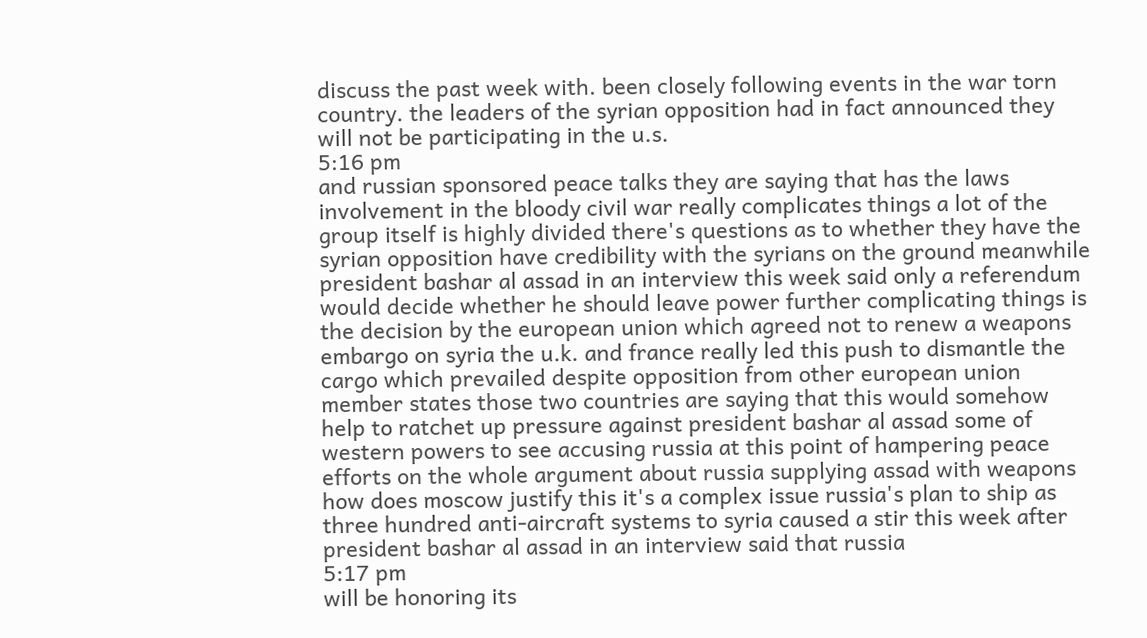discuss the past week with. been closely following events in the war torn country. the leaders of the syrian opposition had in fact announced they will not be participating in the u.s.
5:16 pm
and russian sponsored peace talks they are saying that has the laws involvement in the bloody civil war really complicates things a lot of the group itself is highly divided there's questions as to whether they have the syrian opposition have credibility with the syrians on the ground meanwhile president bashar al assad in an interview this week said only a referendum would decide whether he should leave power further complicating things is the decision by the european union which agreed not to renew a weapons embargo on syria the u.k. and france really led this push to dismantle the cargo which prevailed despite opposition from other european union member states those two countries are saying that this would somehow help to ratchet up pressure against president bashar al assad some of western powers to see accusing russia at this point of hampering peace efforts on the whole argument about russia supplying assad with weapons how does moscow justify this it's a complex issue russia's plan to ship as three hundred anti-aircraft systems to syria caused a stir this week after president bashar al assad in an interview said that russia
5:17 pm
will be honoring its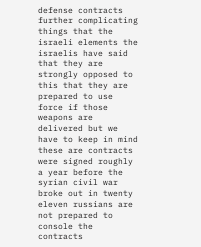defense contracts further complicating things that the israeli elements the israelis have said that they are strongly opposed to this that they are prepared to use force if those weapons are delivered but we have to keep in mind these are contracts were signed roughly a year before the syrian civil war broke out in twenty eleven russians are not prepared to console the contracts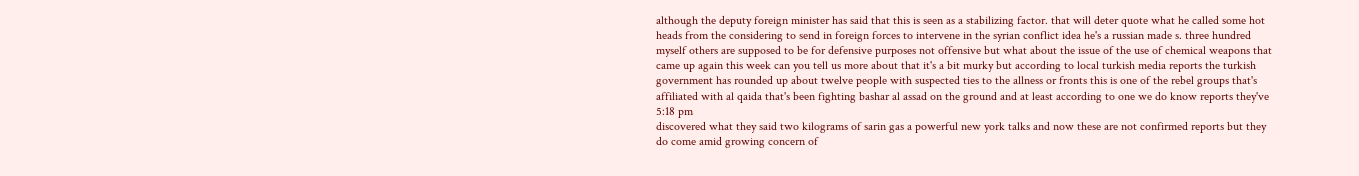although the deputy foreign minister has said that this is seen as a stabilizing factor. that will deter quote what he called some hot heads from the considering to send in foreign forces to intervene in the syrian conflict idea he's a russian made s. three hundred myself others are supposed to be for defensive purposes not offensive but what about the issue of the use of chemical weapons that came up again this week can you tell us more about that it's a bit murky but according to local turkish media reports the turkish government has rounded up about twelve people with suspected ties to the allness or fronts this is one of the rebel groups that's affiliated with al qaida that's been fighting bashar al assad on the ground and at least according to one we do know reports they've
5:18 pm
discovered what they said two kilograms of sarin gas a powerful new york talks and now these are not confirmed reports but they do come amid growing concern of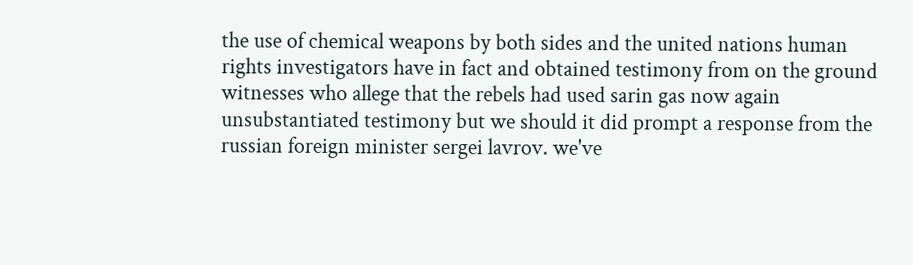the use of chemical weapons by both sides and the united nations human rights investigators have in fact and obtained testimony from on the ground witnesses who allege that the rebels had used sarin gas now again unsubstantiated testimony but we should it did prompt a response from the russian foreign minister sergei lavrov. we've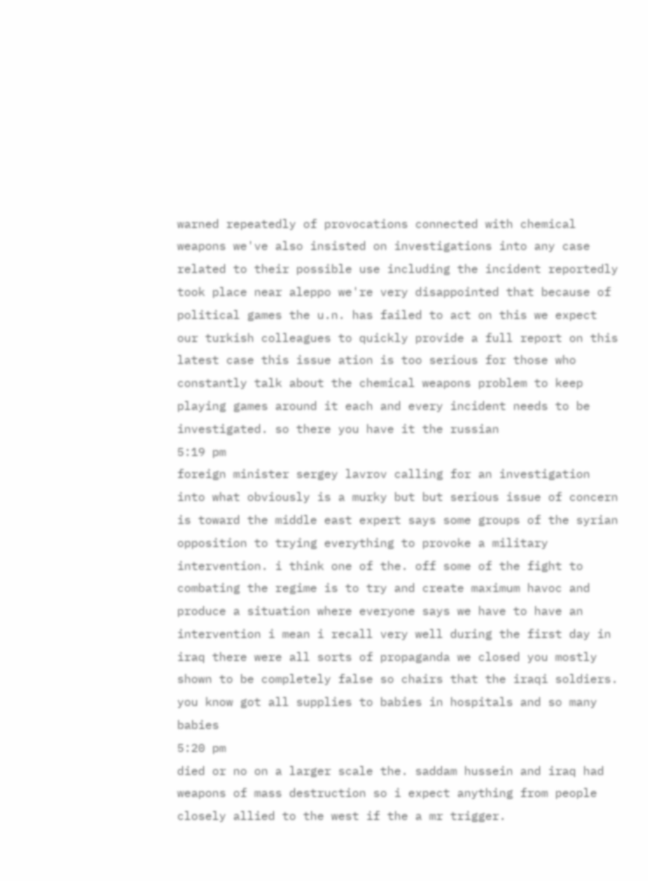warned repeatedly of provocations connected with chemical weapons we've also insisted on investigations into any case related to their possible use including the incident reportedly took place near aleppo we're very disappointed that because of political games the u.n. has failed to act on this we expect our turkish colleagues to quickly provide a full report on this latest case this issue ation is too serious for those who constantly talk about the chemical weapons problem to keep playing games around it each and every incident needs to be investigated. so there you have it the russian
5:19 pm
foreign minister sergey lavrov calling for an investigation into what obviously is a murky but but serious issue of concern is toward the middle east expert says some groups of the syrian opposition to trying everything to provoke a military intervention. i think one of the. off some of the fight to combating the regime is to try and create maximum havoc and produce a situation where everyone says we have to have an intervention i mean i recall very well during the first day in iraq there were all sorts of propaganda we closed you mostly shown to be completely false so chairs that the iraqi soldiers. you know got all supplies to babies in hospitals and so many babies
5:20 pm
died or no on a larger scale the. saddam hussein and iraq had weapons of mass destruction so i expect anything from people closely allied to the west if the a mr trigger.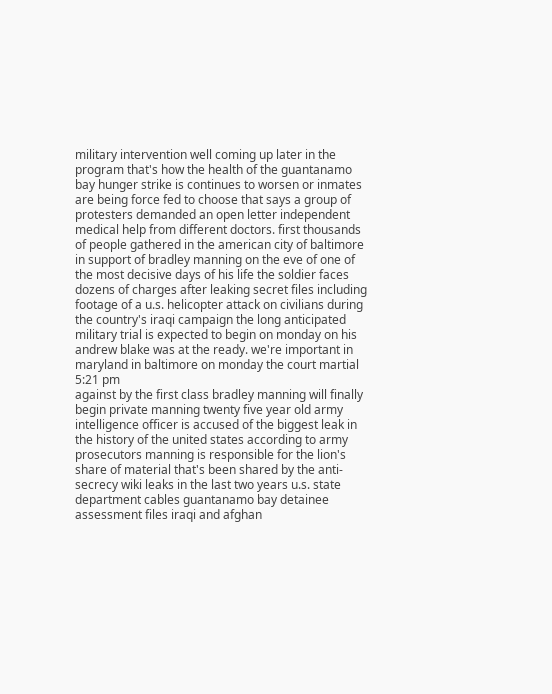military intervention well coming up later in the program that's how the health of the guantanamo bay hunger strike is continues to worsen or inmates are being force fed to choose that says a group of protesters demanded an open letter independent medical help from different doctors. first thousands of people gathered in the american city of baltimore in support of bradley manning on the eve of one of the most decisive days of his life the soldier faces dozens of charges after leaking secret files including footage of a u.s. helicopter attack on civilians during the country's iraqi campaign the long anticipated military trial is expected to begin on monday on his andrew blake was at the ready. we're important in maryland in baltimore on monday the court martial
5:21 pm
against by the first class bradley manning will finally begin private manning twenty five year old army intelligence officer is accused of the biggest leak in the history of the united states according to army prosecutors manning is responsible for the lion's share of material that's been shared by the anti-secrecy wiki leaks in the last two years u.s. state department cables guantanamo bay detainee assessment files iraqi and afghan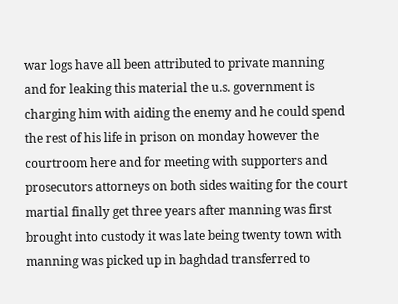war logs have all been attributed to private manning and for leaking this material the u.s. government is charging him with aiding the enemy and he could spend the rest of his life in prison on monday however the courtroom here and for meeting with supporters and prosecutors attorneys on both sides waiting for the court martial finally get three years after manning was first brought into custody it was late being twenty town with manning was picked up in baghdad transferred to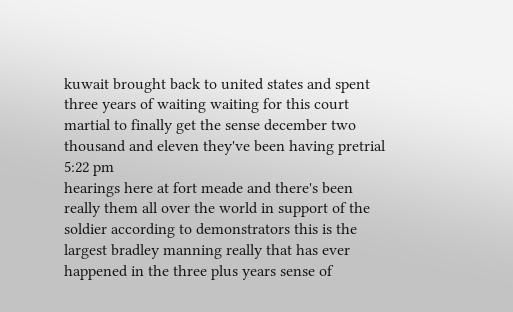kuwait brought back to united states and spent three years of waiting waiting for this court martial to finally get the sense december two thousand and eleven they've been having pretrial
5:22 pm
hearings here at fort meade and there's been really them all over the world in support of the soldier according to demonstrators this is the largest bradley manning really that has ever happened in the three plus years sense of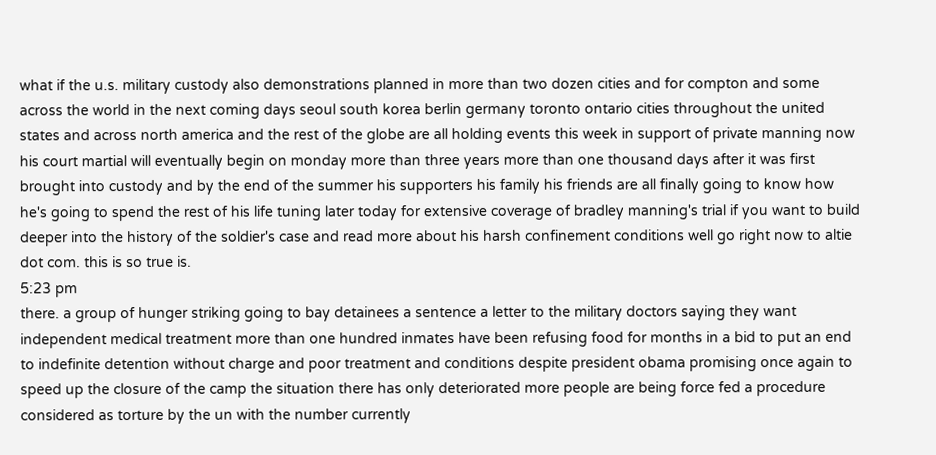what if the u.s. military custody also demonstrations planned in more than two dozen cities and for compton and some across the world in the next coming days seoul south korea berlin germany toronto ontario cities throughout the united states and across north america and the rest of the globe are all holding events this week in support of private manning now his court martial will eventually begin on monday more than three years more than one thousand days after it was first brought into custody and by the end of the summer his supporters his family his friends are all finally going to know how he's going to spend the rest of his life tuning later today for extensive coverage of bradley manning's trial if you want to build deeper into the history of the soldier's case and read more about his harsh confinement conditions well go right now to altie dot com. this is so true is.
5:23 pm
there. a group of hunger striking going to bay detainees a sentence a letter to the military doctors saying they want independent medical treatment more than one hundred inmates have been refusing food for months in a bid to put an end to indefinite detention without charge and poor treatment and conditions despite president obama promising once again to speed up the closure of the camp the situation there has only deteriorated more people are being force fed a procedure considered as torture by the un with the number currently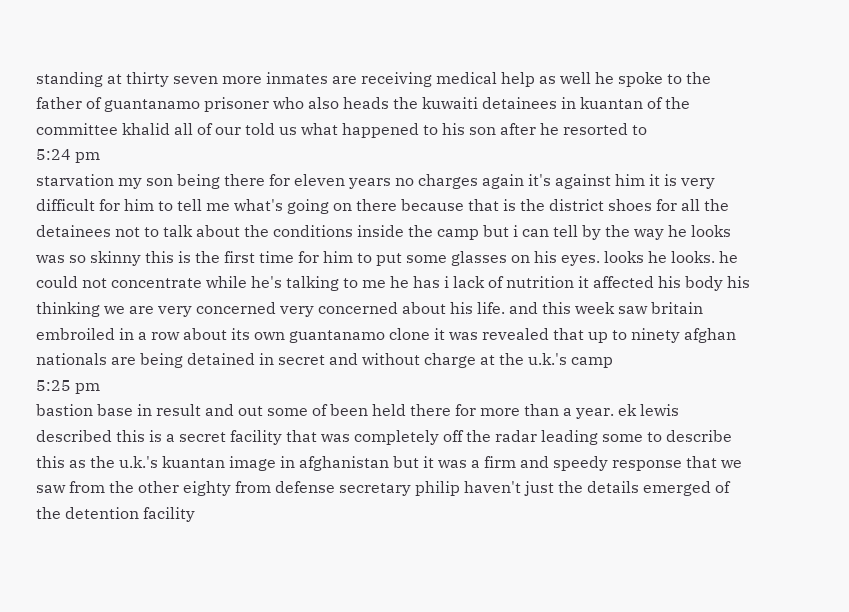standing at thirty seven more inmates are receiving medical help as well he spoke to the father of guantanamo prisoner who also heads the kuwaiti detainees in kuantan of the committee khalid all of our told us what happened to his son after he resorted to
5:24 pm
starvation my son being there for eleven years no charges again it's against him it is very difficult for him to tell me what's going on there because that is the district shoes for all the detainees not to talk about the conditions inside the camp but i can tell by the way he looks was so skinny this is the first time for him to put some glasses on his eyes. looks he looks. he could not concentrate while he's talking to me he has i lack of nutrition it affected his body his thinking we are very concerned very concerned about his life. and this week saw britain embroiled in a row about its own guantanamo clone it was revealed that up to ninety afghan nationals are being detained in secret and without charge at the u.k.'s camp
5:25 pm
bastion base in result and out some of been held there for more than a year. ek lewis described this is a secret facility that was completely off the radar leading some to describe this as the u.k.'s kuantan image in afghanistan but it was a firm and speedy response that we saw from the other eighty from defense secretary philip haven't just the details emerged of the detention facility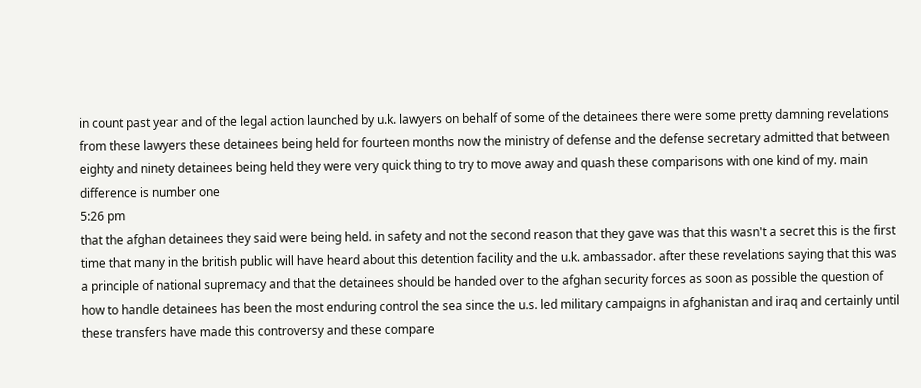in count past year and of the legal action launched by u.k. lawyers on behalf of some of the detainees there were some pretty damning revelations from these lawyers these detainees being held for fourteen months now the ministry of defense and the defense secretary admitted that between eighty and ninety detainees being held they were very quick thing to try to move away and quash these comparisons with one kind of my. main difference is number one
5:26 pm
that the afghan detainees they said were being held. in safety and not the second reason that they gave was that this wasn't a secret this is the first time that many in the british public will have heard about this detention facility and the u.k. ambassador. after these revelations saying that this was a principle of national supremacy and that the detainees should be handed over to the afghan security forces as soon as possible the question of how to handle detainees has been the most enduring control the sea since the u.s. led military campaigns in afghanistan and iraq and certainly until these transfers have made this controversy and these compare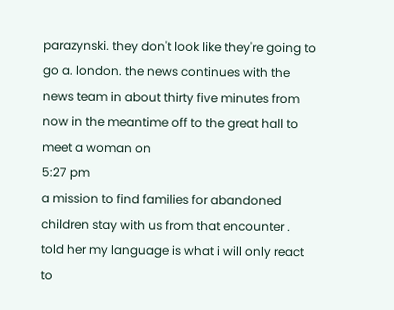parazynski. they don't look like they're going to go a. london. the news continues with the news team in about thirty five minutes from now in the meantime off to the great hall to meet a woman on
5:27 pm
a mission to find families for abandoned children stay with us from that encounter . told her my language is what i will only react to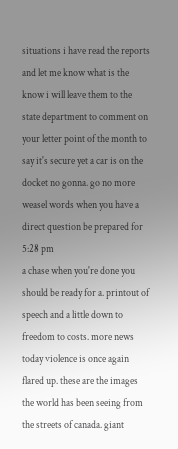situations i have read the reports and let me know what is the know i will leave them to the state department to comment on your letter point of the month to say it's secure yet a car is on the docket no gonna. go no more weasel words when you have a direct question be prepared for
5:28 pm
a chase when you're done you should be ready for a. printout of speech and a little down to freedom to costs. more news today violence is once again flared up. these are the images the world has been seeing from the streets of canada. giant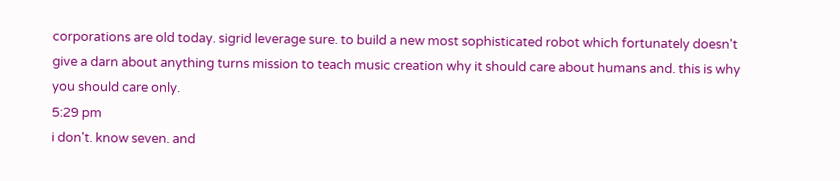corporations are old today. sigrid leverage sure. to build a new most sophisticated robot which fortunately doesn't give a darn about anything turns mission to teach music creation why it should care about humans and. this is why you should care only.
5:29 pm
i don't. know seven. and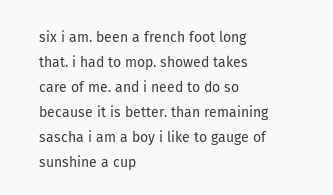six i am. been a french foot long that. i had to mop. showed takes care of me. and i need to do so because it is better. than remaining sascha i am a boy i like to gauge of sunshine a cup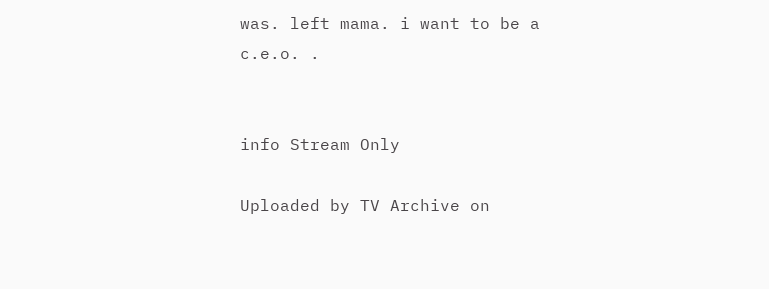was. left mama. i want to be a c.e.o. .


info Stream Only

Uploaded by TV Archive on